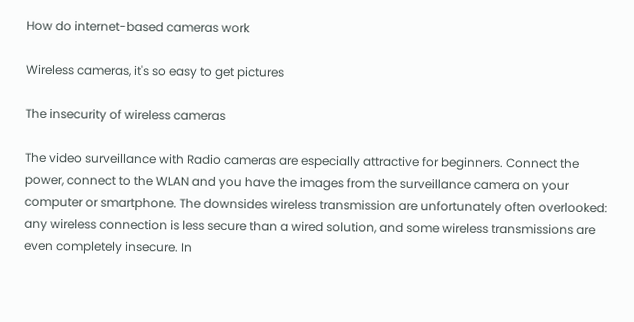How do internet-based cameras work

Wireless cameras, it's so easy to get pictures

The insecurity of wireless cameras

The video surveillance with Radio cameras are especially attractive for beginners. Connect the power, connect to the WLAN and you have the images from the surveillance camera on your computer or smartphone. The downsides wireless transmission are unfortunately often overlooked: any wireless connection is less secure than a wired solution, and some wireless transmissions are even completely insecure. In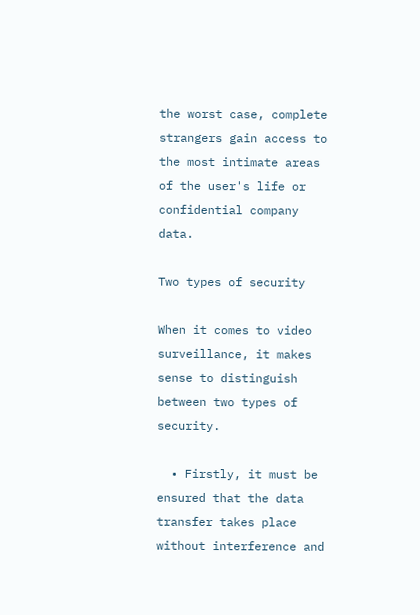the worst case, complete strangers gain access to the most intimate areas of the user's life or confidential company data.

Two types of security

When it comes to video surveillance, it makes sense to distinguish between two types of security.

  • Firstly, it must be ensured that the data transfer takes place without interference and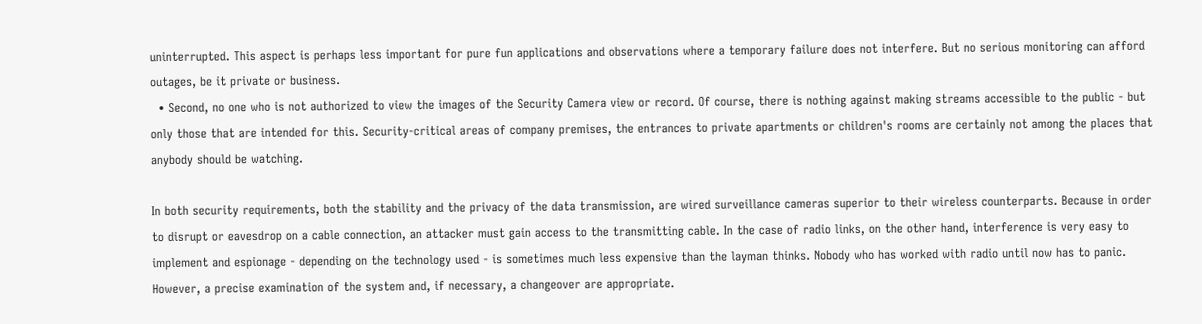uninterrupted. This aspect is perhaps less important for pure fun applications and observations where a temporary failure does not interfere. But no serious monitoring can afford outages, be it private or business.
  • Second, no one who is not authorized to view the images of the Security Camera view or record. Of course, there is nothing against making streams accessible to the public - but only those that are intended for this. Security-critical areas of company premises, the entrances to private apartments or children's rooms are certainly not among the places that anybody should be watching.

In both security requirements, both the stability and the privacy of the data transmission, are wired surveillance cameras superior to their wireless counterparts. Because in order to disrupt or eavesdrop on a cable connection, an attacker must gain access to the transmitting cable. In the case of radio links, on the other hand, interference is very easy to implement and espionage - depending on the technology used - is sometimes much less expensive than the layman thinks. Nobody who has worked with radio until now has to panic. However, a precise examination of the system and, if necessary, a changeover are appropriate.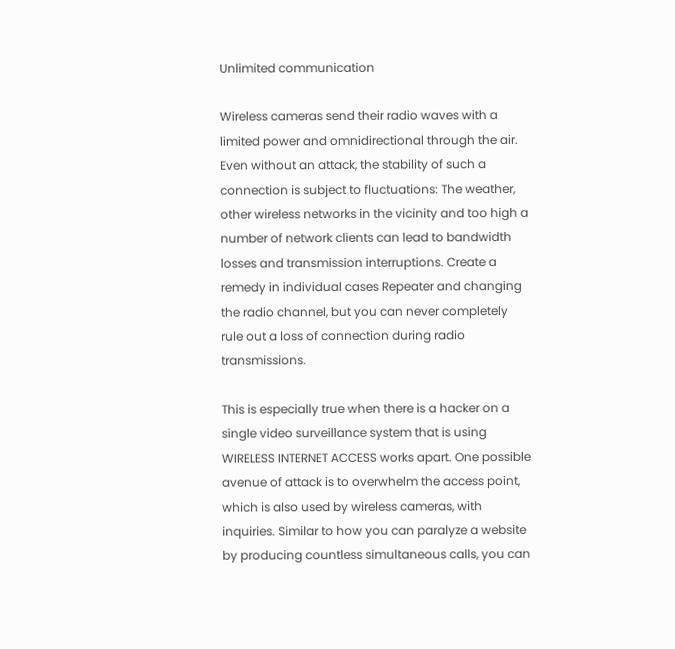Unlimited communication

Wireless cameras send their radio waves with a limited power and omnidirectional through the air. Even without an attack, the stability of such a connection is subject to fluctuations: The weather, other wireless networks in the vicinity and too high a number of network clients can lead to bandwidth losses and transmission interruptions. Create a remedy in individual cases Repeater and changing the radio channel, but you can never completely rule out a loss of connection during radio transmissions.

This is especially true when there is a hacker on a single video surveillance system that is using WIRELESS INTERNET ACCESS works apart. One possible avenue of attack is to overwhelm the access point, which is also used by wireless cameras, with inquiries. Similar to how you can paralyze a website by producing countless simultaneous calls, you can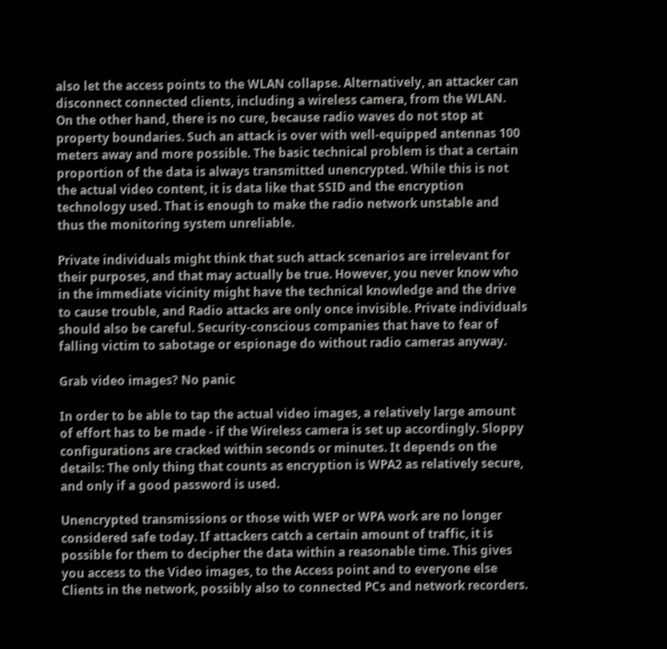also let the access points to the WLAN collapse. Alternatively, an attacker can disconnect connected clients, including a wireless camera, from the WLAN. On the other hand, there is no cure, because radio waves do not stop at property boundaries. Such an attack is over with well-equipped antennas 100 meters away and more possible. The basic technical problem is that a certain proportion of the data is always transmitted unencrypted. While this is not the actual video content, it is data like that SSID and the encryption technology used. That is enough to make the radio network unstable and thus the monitoring system unreliable.

Private individuals might think that such attack scenarios are irrelevant for their purposes, and that may actually be true. However, you never know who in the immediate vicinity might have the technical knowledge and the drive to cause trouble, and Radio attacks are only once invisible. Private individuals should also be careful. Security-conscious companies that have to fear of falling victim to sabotage or espionage do without radio cameras anyway.

Grab video images? No panic

In order to be able to tap the actual video images, a relatively large amount of effort has to be made - if the Wireless camera is set up accordingly. Sloppy configurations are cracked within seconds or minutes. It depends on the details: The only thing that counts as encryption is WPA2 as relatively secure, and only if a good password is used.

Unencrypted transmissions or those with WEP or WPA work are no longer considered safe today. If attackers catch a certain amount of traffic, it is possible for them to decipher the data within a reasonable time. This gives you access to the Video images, to the Access point and to everyone else Clients in the network, possibly also to connected PCs and network recorders.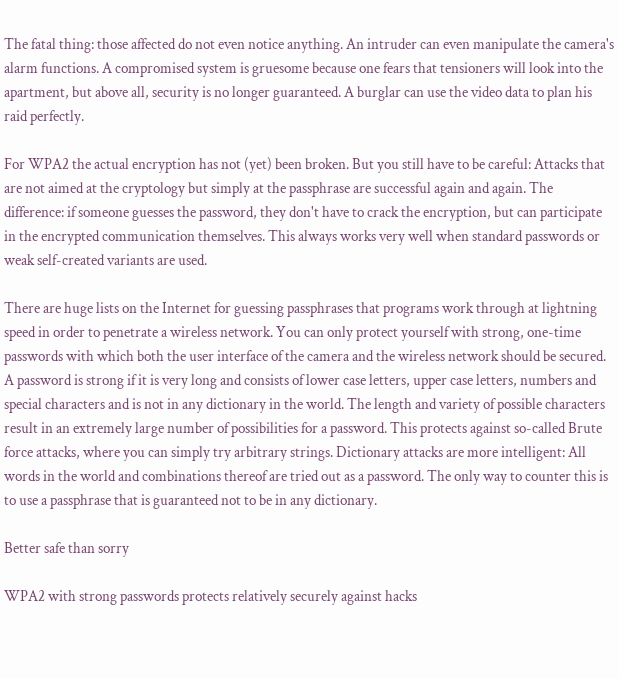The fatal thing: those affected do not even notice anything. An intruder can even manipulate the camera's alarm functions. A compromised system is gruesome because one fears that tensioners will look into the apartment, but above all, security is no longer guaranteed. A burglar can use the video data to plan his raid perfectly.

For WPA2 the actual encryption has not (yet) been broken. But you still have to be careful: Attacks that are not aimed at the cryptology but simply at the passphrase are successful again and again. The difference: if someone guesses the password, they don't have to crack the encryption, but can participate in the encrypted communication themselves. This always works very well when standard passwords or weak self-created variants are used.

There are huge lists on the Internet for guessing passphrases that programs work through at lightning speed in order to penetrate a wireless network. You can only protect yourself with strong, one-time passwords with which both the user interface of the camera and the wireless network should be secured. A password is strong if it is very long and consists of lower case letters, upper case letters, numbers and special characters and is not in any dictionary in the world. The length and variety of possible characters result in an extremely large number of possibilities for a password. This protects against so-called Brute force attacks, where you can simply try arbitrary strings. Dictionary attacks are more intelligent: All words in the world and combinations thereof are tried out as a password. The only way to counter this is to use a passphrase that is guaranteed not to be in any dictionary.

Better safe than sorry

WPA2 with strong passwords protects relatively securely against hacks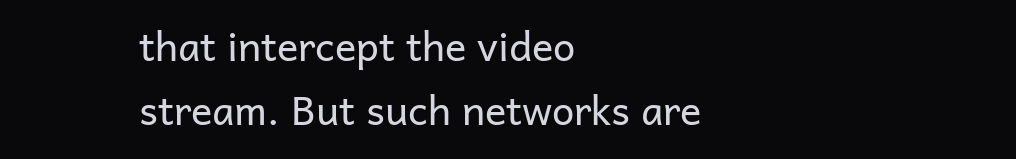that intercept the video stream. But such networks are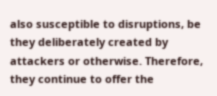also susceptible to disruptions, be they deliberately created by attackers or otherwise. Therefore, they continue to offer the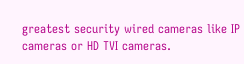greatest security wired cameras like IP cameras or HD TVI cameras.